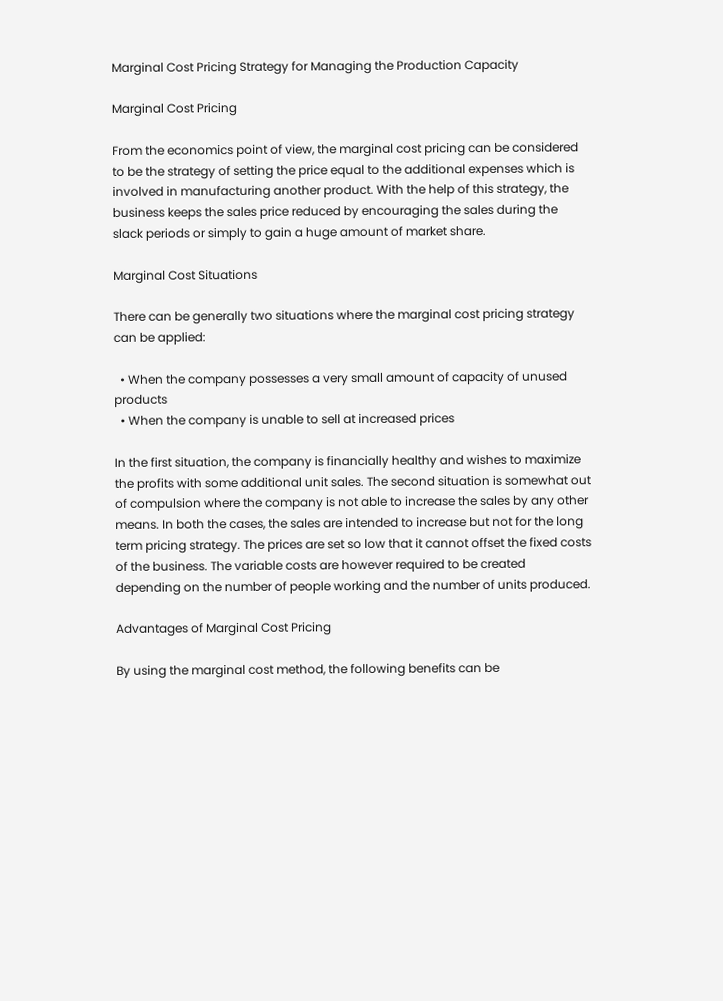Marginal Cost Pricing Strategy for Managing the Production Capacity

Marginal Cost Pricing

From the economics point of view, the marginal cost pricing can be considered to be the strategy of setting the price equal to the additional expenses which is involved in manufacturing another product. With the help of this strategy, the business keeps the sales price reduced by encouraging the sales during the slack periods or simply to gain a huge amount of market share.

Marginal Cost Situations

There can be generally two situations where the marginal cost pricing strategy can be applied:

  • When the company possesses a very small amount of capacity of unused products
  • When the company is unable to sell at increased prices

In the first situation, the company is financially healthy and wishes to maximize the profits with some additional unit sales. The second situation is somewhat out of compulsion where the company is not able to increase the sales by any other means. In both the cases, the sales are intended to increase but not for the long term pricing strategy. The prices are set so low that it cannot offset the fixed costs of the business. The variable costs are however required to be created depending on the number of people working and the number of units produced.

Advantages of Marginal Cost Pricing

By using the marginal cost method, the following benefits can be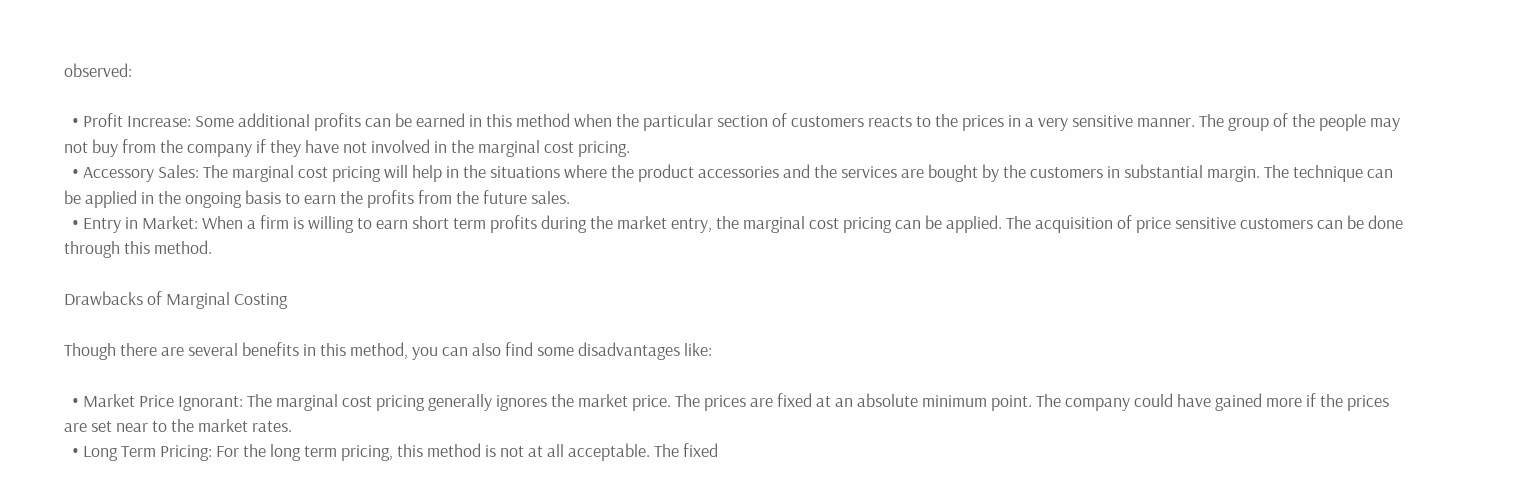observed:

  • Profit Increase: Some additional profits can be earned in this method when the particular section of customers reacts to the prices in a very sensitive manner. The group of the people may not buy from the company if they have not involved in the marginal cost pricing.
  • Accessory Sales: The marginal cost pricing will help in the situations where the product accessories and the services are bought by the customers in substantial margin. The technique can be applied in the ongoing basis to earn the profits from the future sales.
  • Entry in Market: When a firm is willing to earn short term profits during the market entry, the marginal cost pricing can be applied. The acquisition of price sensitive customers can be done through this method.

Drawbacks of Marginal Costing

Though there are several benefits in this method, you can also find some disadvantages like:

  • Market Price Ignorant: The marginal cost pricing generally ignores the market price. The prices are fixed at an absolute minimum point. The company could have gained more if the prices are set near to the market rates.
  • Long Term Pricing: For the long term pricing, this method is not at all acceptable. The fixed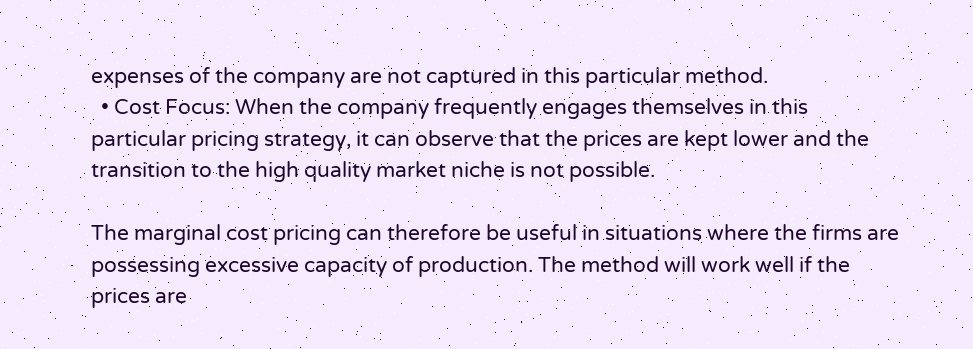expenses of the company are not captured in this particular method.
  • Cost Focus: When the company frequently engages themselves in this particular pricing strategy, it can observe that the prices are kept lower and the transition to the high quality market niche is not possible.

The marginal cost pricing can therefore be useful in situations where the firms are possessing excessive capacity of production. The method will work well if the prices are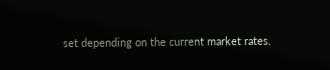set depending on the current market rates.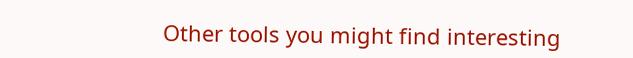Other tools you might find interesting